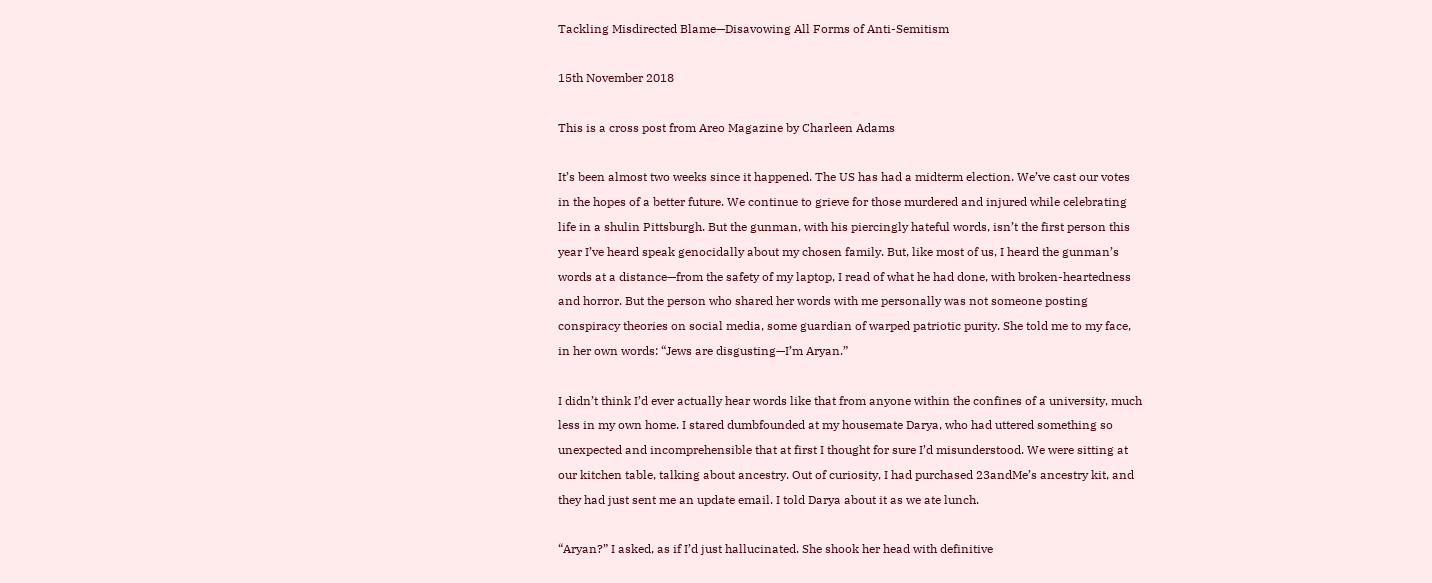Tackling Misdirected Blame—Disavowing All Forms of Anti-Semitism

15th November 2018

This is a cross post from Areo Magazine by Charleen Adams

It’s been almost two weeks since it happened. The US has had a midterm election. We’ve cast our votes in the hopes of a better future. We continue to grieve for those murdered and injured while celebrating life in a shulin Pittsburgh. But the gunman, with his piercingly hateful words, isn’t the first person this year I’ve heard speak genocidally about my chosen family. But, like most of us, I heard the gunman’s words at a distance—from the safety of my laptop, I read of what he had done, with broken-heartedness and horror. But the person who shared her words with me personally was not someone posting conspiracy theories on social media, some guardian of warped patriotic purity. She told me to my face, in her own words: “Jews are disgusting—I’m Aryan.”

I didn’t think I’d ever actually hear words like that from anyone within the confines of a university, much less in my own home. I stared dumbfounded at my housemate Darya, who had uttered something so unexpected and incomprehensible that at first I thought for sure I’d misunderstood. We were sitting at our kitchen table, talking about ancestry. Out of curiosity, I had purchased 23andMe’s ancestry kit, and they had just sent me an update email. I told Darya about it as we ate lunch.

“Aryan?” I asked, as if I’d just hallucinated. She shook her head with definitive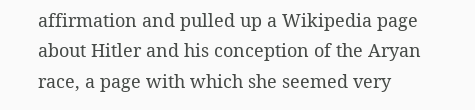affirmation and pulled up a Wikipedia page about Hitler and his conception of the Aryan race, a page with which she seemed very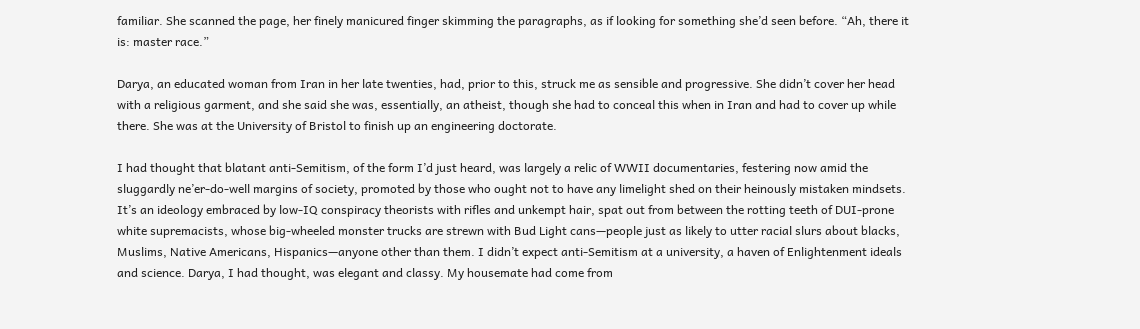familiar. She scanned the page, her finely manicured finger skimming the paragraphs, as if looking for something she’d seen before. “Ah, there it is: master race.”

Darya, an educated woman from Iran in her late twenties, had, prior to this, struck me as sensible and progressive. She didn’t cover her head with a religious garment, and she said she was, essentially, an atheist, though she had to conceal this when in Iran and had to cover up while there. She was at the University of Bristol to finish up an engineering doctorate.

I had thought that blatant anti-Semitism, of the form I’d just heard, was largely a relic of WWII documentaries, festering now amid the sluggardly ne’er-do-well margins of society, promoted by those who ought not to have any limelight shed on their heinously mistaken mindsets. It’s an ideology embraced by low-IQ conspiracy theorists with rifles and unkempt hair, spat out from between the rotting teeth of DUI-prone white supremacists, whose big-wheeled monster trucks are strewn with Bud Light cans—people just as likely to utter racial slurs about blacks, Muslims, Native Americans, Hispanics—anyone other than them. I didn’t expect anti-Semitism at a university, a haven of Enlightenment ideals and science. Darya, I had thought, was elegant and classy. My housemate had come from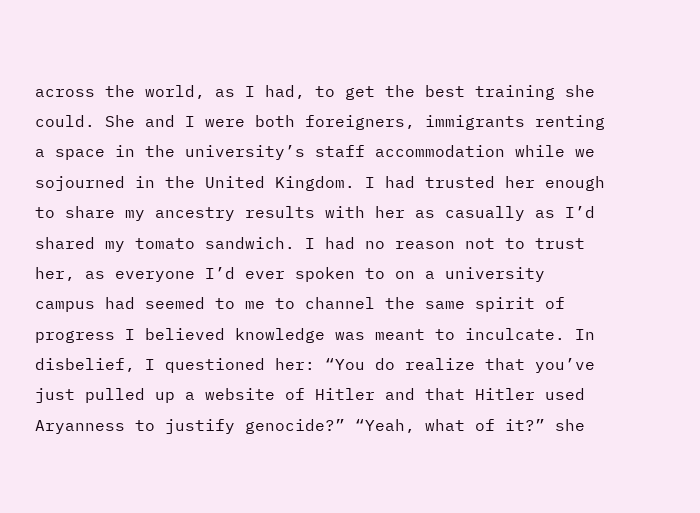across the world, as I had, to get the best training she could. She and I were both foreigners, immigrants renting a space in the university’s staff accommodation while we sojourned in the United Kingdom. I had trusted her enough to share my ancestry results with her as casually as I’d shared my tomato sandwich. I had no reason not to trust her, as everyone I’d ever spoken to on a university campus had seemed to me to channel the same spirit of progress I believed knowledge was meant to inculcate. In disbelief, I questioned her: “You do realize that you’ve just pulled up a website of Hitler and that Hitler used Aryanness to justify genocide?” “Yeah, what of it?” she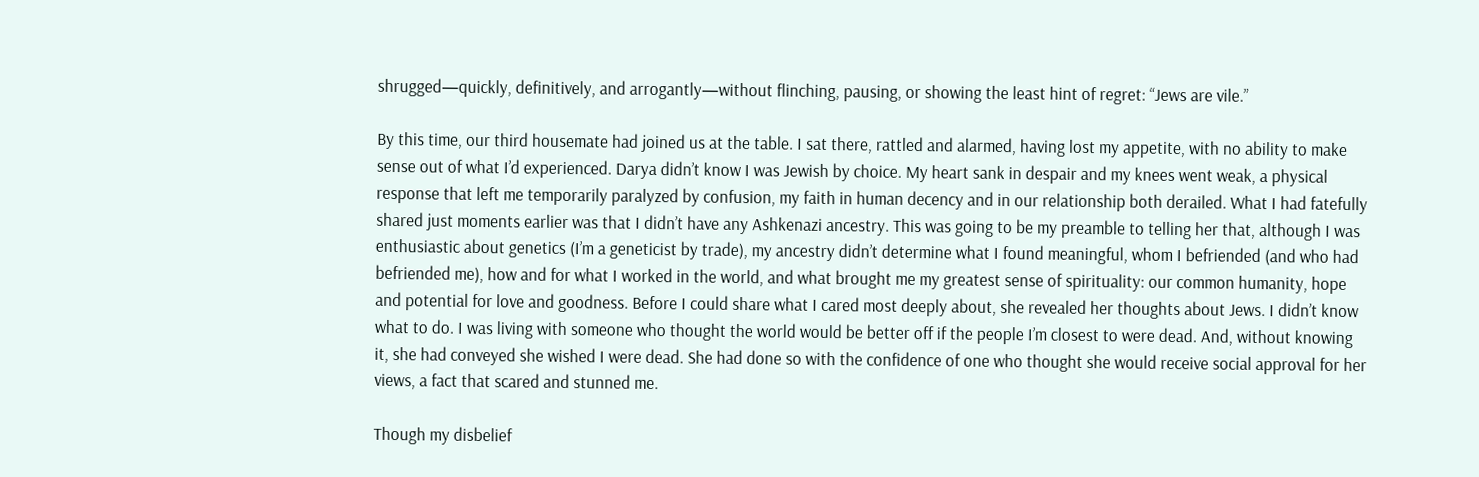shrugged—quickly, definitively, and arrogantly—without flinching, pausing, or showing the least hint of regret: “Jews are vile.”

By this time, our third housemate had joined us at the table. I sat there, rattled and alarmed, having lost my appetite, with no ability to make sense out of what I’d experienced. Darya didn’t know I was Jewish by choice. My heart sank in despair and my knees went weak, a physical response that left me temporarily paralyzed by confusion, my faith in human decency and in our relationship both derailed. What I had fatefully shared just moments earlier was that I didn’t have any Ashkenazi ancestry. This was going to be my preamble to telling her that, although I was enthusiastic about genetics (I’m a geneticist by trade), my ancestry didn’t determine what I found meaningful, whom I befriended (and who had befriended me), how and for what I worked in the world, and what brought me my greatest sense of spirituality: our common humanity, hope and potential for love and goodness. Before I could share what I cared most deeply about, she revealed her thoughts about Jews. I didn’t know what to do. I was living with someone who thought the world would be better off if the people I’m closest to were dead. And, without knowing it, she had conveyed she wished I were dead. She had done so with the confidence of one who thought she would receive social approval for her views, a fact that scared and stunned me.

Though my disbelief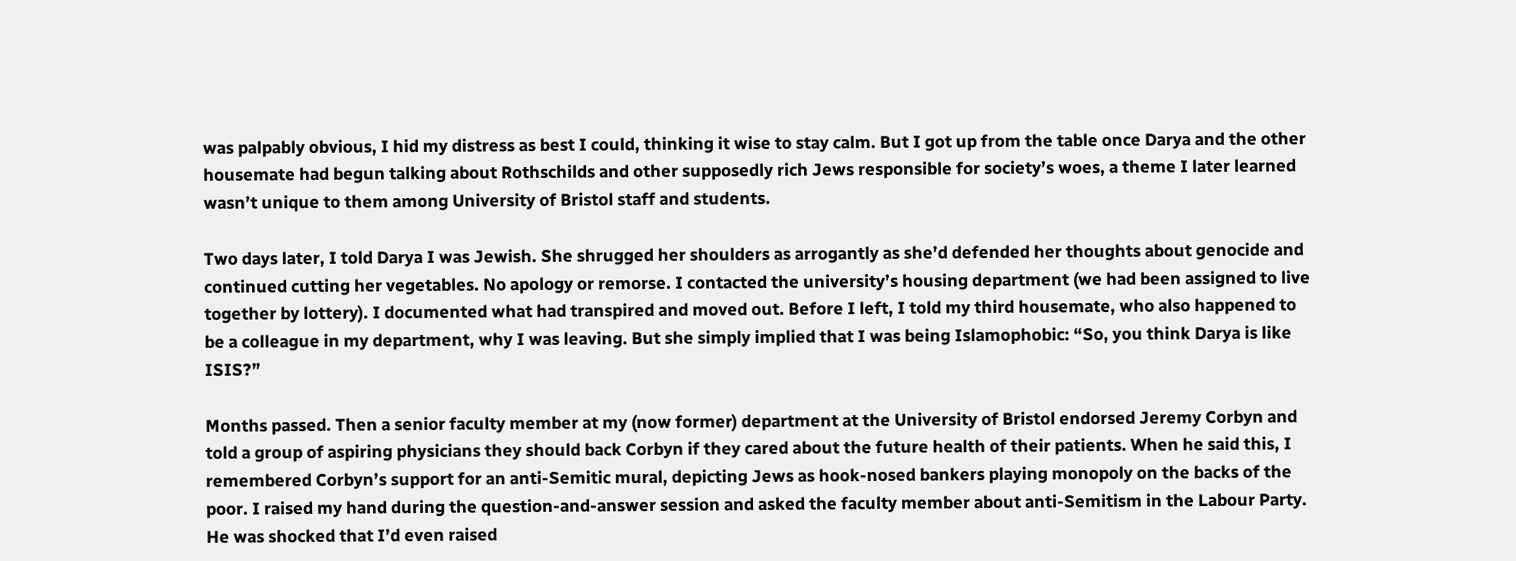was palpably obvious, I hid my distress as best I could, thinking it wise to stay calm. But I got up from the table once Darya and the other housemate had begun talking about Rothschilds and other supposedly rich Jews responsible for society’s woes, a theme I later learned wasn’t unique to them among University of Bristol staff and students.

Two days later, I told Darya I was Jewish. She shrugged her shoulders as arrogantly as she’d defended her thoughts about genocide and continued cutting her vegetables. No apology or remorse. I contacted the university’s housing department (we had been assigned to live together by lottery). I documented what had transpired and moved out. Before I left, I told my third housemate, who also happened to be a colleague in my department, why I was leaving. But she simply implied that I was being Islamophobic: “So, you think Darya is like ISIS?”

Months passed. Then a senior faculty member at my (now former) department at the University of Bristol endorsed Jeremy Corbyn and told a group of aspiring physicians they should back Corbyn if they cared about the future health of their patients. When he said this, I remembered Corbyn’s support for an anti-Semitic mural, depicting Jews as hook-nosed bankers playing monopoly on the backs of the poor. I raised my hand during the question-and-answer session and asked the faculty member about anti-Semitism in the Labour Party. He was shocked that I’d even raised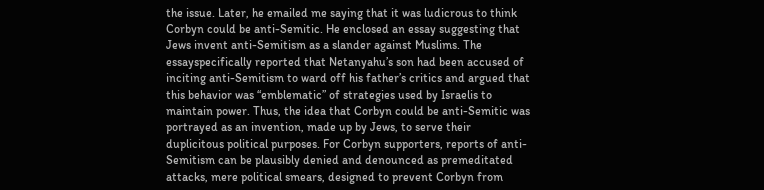the issue. Later, he emailed me saying that it was ludicrous to think Corbyn could be anti-Semitic. He enclosed an essay suggesting that Jews invent anti-Semitism as a slander against Muslims. The essayspecifically reported that Netanyahu’s son had been accused of inciting anti-Semitism to ward off his father’s critics and argued that this behavior was “emblematic” of strategies used by Israelis to maintain power. Thus, the idea that Corbyn could be anti-Semitic was portrayed as an invention, made up by Jews, to serve their duplicitous political purposes. For Corbyn supporters, reports of anti-Semitism can be plausibly denied and denounced as premeditated attacks, mere political smears, designed to prevent Corbyn from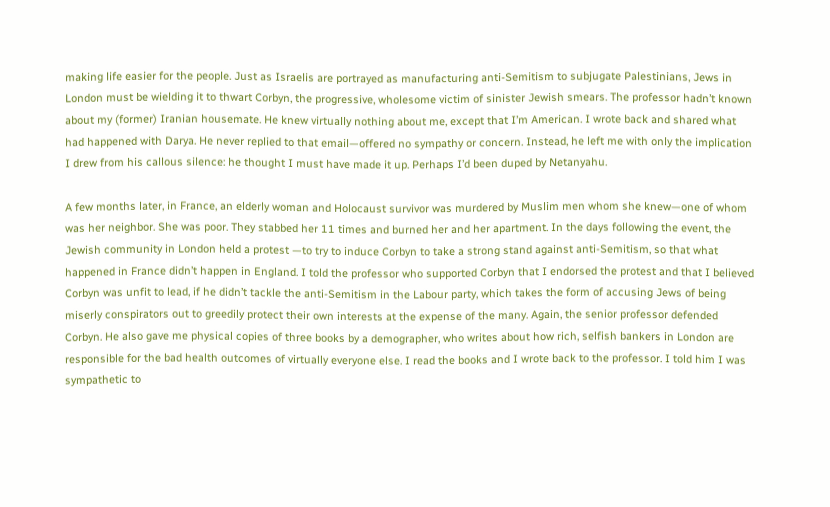making life easier for the people. Just as Israelis are portrayed as manufacturing anti-Semitism to subjugate Palestinians, Jews in London must be wielding it to thwart Corbyn, the progressive, wholesome victim of sinister Jewish smears. The professor hadn’t known about my (former) Iranian housemate. He knew virtually nothing about me, except that I’m American. I wrote back and shared what had happened with Darya. He never replied to that email—offered no sympathy or concern. Instead, he left me with only the implication I drew from his callous silence: he thought I must have made it up. Perhaps I’d been duped by Netanyahu.

A few months later, in France, an elderly woman and Holocaust survivor was murdered by Muslim men whom she knew—one of whom was her neighbor. She was poor. They stabbed her 11 times and burned her and her apartment. In the days following the event, the Jewish community in London held a protest —to try to induce Corbyn to take a strong stand against anti-Semitism, so that what happened in France didn’t happen in England. I told the professor who supported Corbyn that I endorsed the protest and that I believed Corbyn was unfit to lead, if he didn’t tackle the anti-Semitism in the Labour party, which takes the form of accusing Jews of being miserly conspirators out to greedily protect their own interests at the expense of the many. Again, the senior professor defended Corbyn. He also gave me physical copies of three books by a demographer, who writes about how rich, selfish bankers in London are responsible for the bad health outcomes of virtually everyone else. I read the books and I wrote back to the professor. I told him I was sympathetic to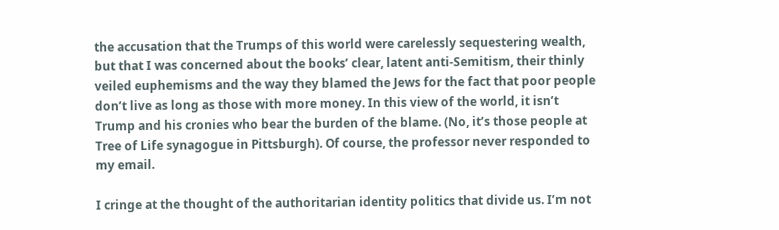the accusation that the Trumps of this world were carelessly sequestering wealth, but that I was concerned about the books’ clear, latent anti-Semitism, their thinly veiled euphemisms and the way they blamed the Jews for the fact that poor people don’t live as long as those with more money. In this view of the world, it isn’t Trump and his cronies who bear the burden of the blame. (No, it’s those people at Tree of Life synagogue in Pittsburgh). Of course, the professor never responded to my email.

I cringe at the thought of the authoritarian identity politics that divide us. I’m not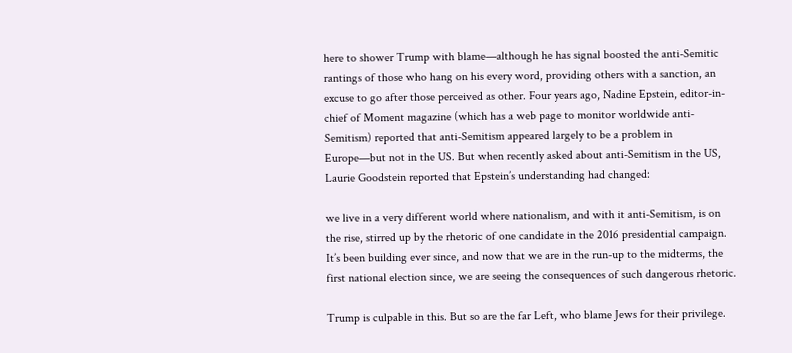here to shower Trump with blame—although he has signal boosted the anti-Semitic rantings of those who hang on his every word, providing others with a sanction, an excuse to go after those perceived as other. Four years ago, Nadine Epstein, editor-in-chief of Moment magazine (which has a web page to monitor worldwide anti-Semitism) reported that anti-Semitism appeared largely to be a problem in Europe—but not in the US. But when recently asked about anti-Semitism in the US, Laurie Goodstein reported that Epstein’s understanding had changed:

we live in a very different world where nationalism, and with it anti-Semitism, is on the rise, stirred up by the rhetoric of one candidate in the 2016 presidential campaign. It’s been building ever since, and now that we are in the run-up to the midterms, the first national election since, we are seeing the consequences of such dangerous rhetoric.

Trump is culpable in this. But so are the far Left, who blame Jews for their privilege.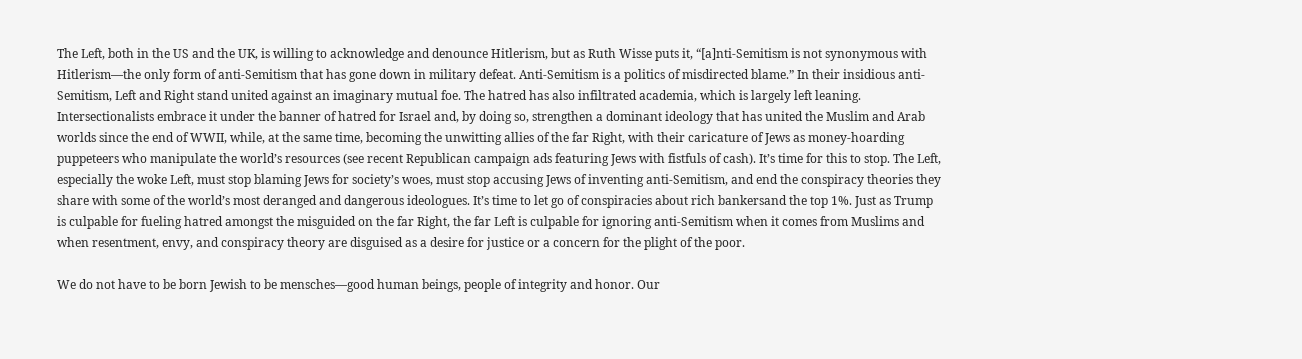The Left, both in the US and the UK, is willing to acknowledge and denounce Hitlerism, but as Ruth Wisse puts it, “[a]nti-Semitism is not synonymous with Hitlerism—the only form of anti-Semitism that has gone down in military defeat. Anti-Semitism is a politics of misdirected blame.” In their insidious anti-Semitism, Left and Right stand united against an imaginary mutual foe. The hatred has also infiltrated academia, which is largely left leaning. Intersectionalists embrace it under the banner of hatred for Israel and, by doing so, strengthen a dominant ideology that has united the Muslim and Arab worlds since the end of WWII, while, at the same time, becoming the unwitting allies of the far Right, with their caricature of Jews as money-hoarding puppeteers who manipulate the world’s resources (see recent Republican campaign ads featuring Jews with fistfuls of cash). It’s time for this to stop. The Left, especially the woke Left, must stop blaming Jews for society’s woes, must stop accusing Jews of inventing anti-Semitism, and end the conspiracy theories they share with some of the world’s most deranged and dangerous ideologues. It’s time to let go of conspiracies about rich bankersand the top 1%. Just as Trump is culpable for fueling hatred amongst the misguided on the far Right, the far Left is culpable for ignoring anti-Semitism when it comes from Muslims and when resentment, envy, and conspiracy theory are disguised as a desire for justice or a concern for the plight of the poor.

We do not have to be born Jewish to be mensches—good human beings, people of integrity and honor. Our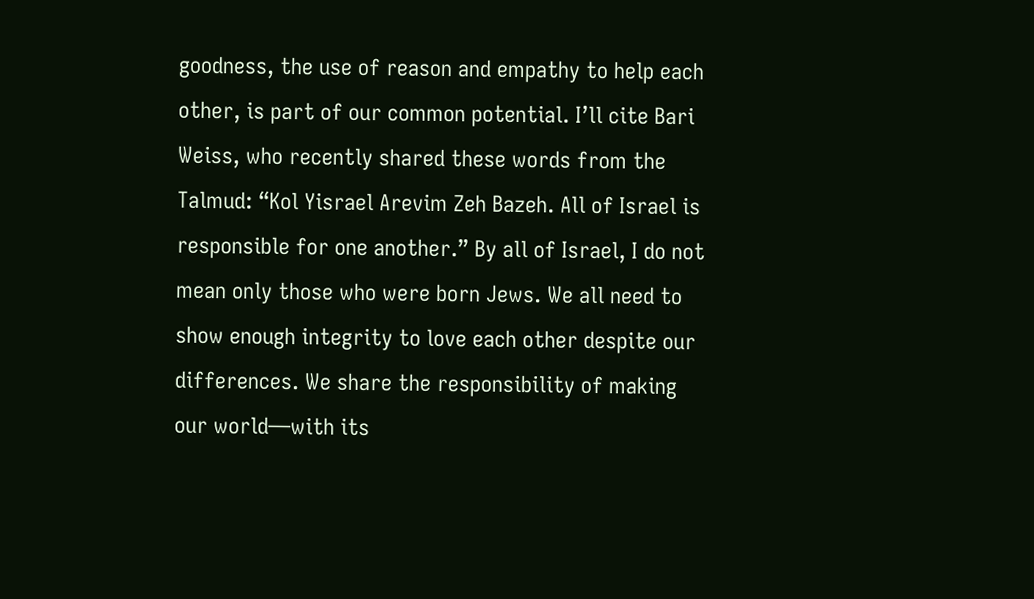goodness, the use of reason and empathy to help each other, is part of our common potential. I’ll cite Bari Weiss, who recently shared these words from the Talmud: “Kol Yisrael Arevim Zeh Bazeh. All of Israel is responsible for one another.” By all of Israel, I do not mean only those who were born Jews. We all need to show enough integrity to love each other despite our differences. We share the responsibility of making our world—with its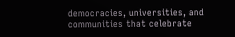democracies, universities, and communities that celebrate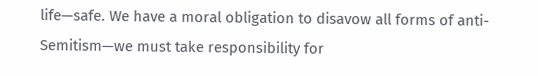life—safe. We have a moral obligation to disavow all forms of anti-Semitism—we must take responsibility for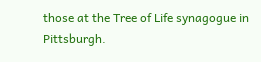those at the Tree of Life synagogue in Pittsburgh.